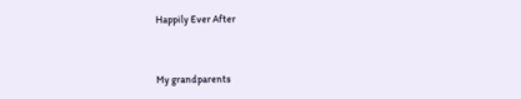Happily Ever After


My grandparents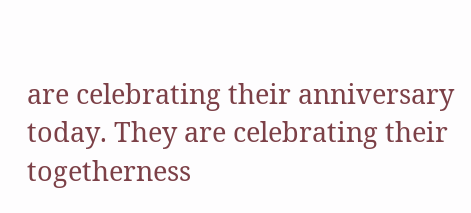are celebrating their anniversary today. They are celebrating their togetherness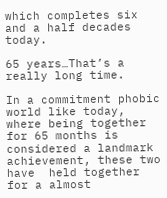which completes six and a half decades today.

65 years…That’s a really long time.

In a commitment phobic world like today, where being together for 65 months is considered a landmark achievement, these two have  held together for a almost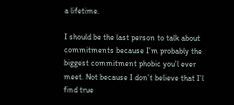a lifetime.

I should be the last person to talk about commitments because I’m probably the biggest commitment phobic you’l ever meet. Not because I don’t believe that I’l find true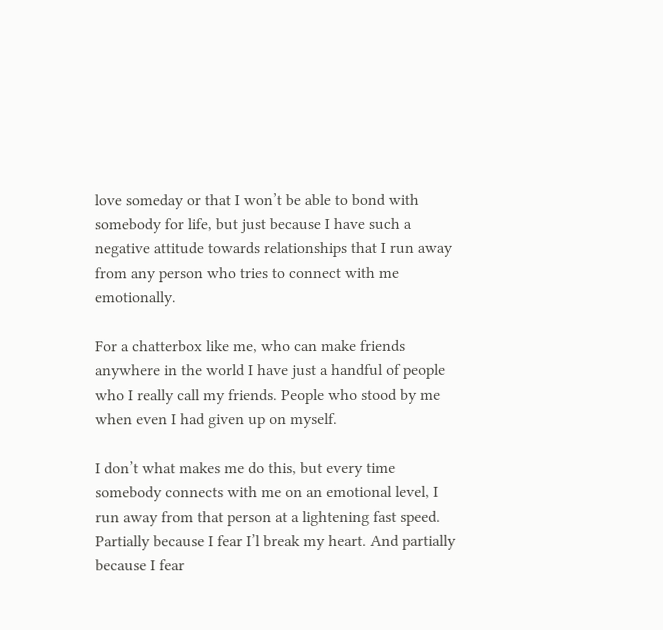love someday or that I won’t be able to bond with somebody for life, but just because I have such a negative attitude towards relationships that I run away from any person who tries to connect with me emotionally.

For a chatterbox like me, who can make friends anywhere in the world I have just a handful of people who I really call my friends. People who stood by me when even I had given up on myself.

I don’t what makes me do this, but every time somebody connects with me on an emotional level, I run away from that person at a lightening fast speed. Partially because I fear I’l break my heart. And partially because I fear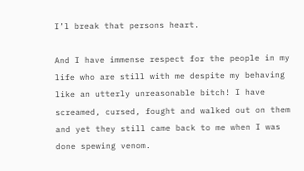I’l break that persons heart.

And I have immense respect for the people in my life who are still with me despite my behaving like an utterly unreasonable bitch! I have screamed, cursed, fought and walked out on them and yet they still came back to me when I was done spewing venom.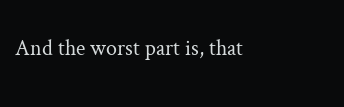And the worst part is, that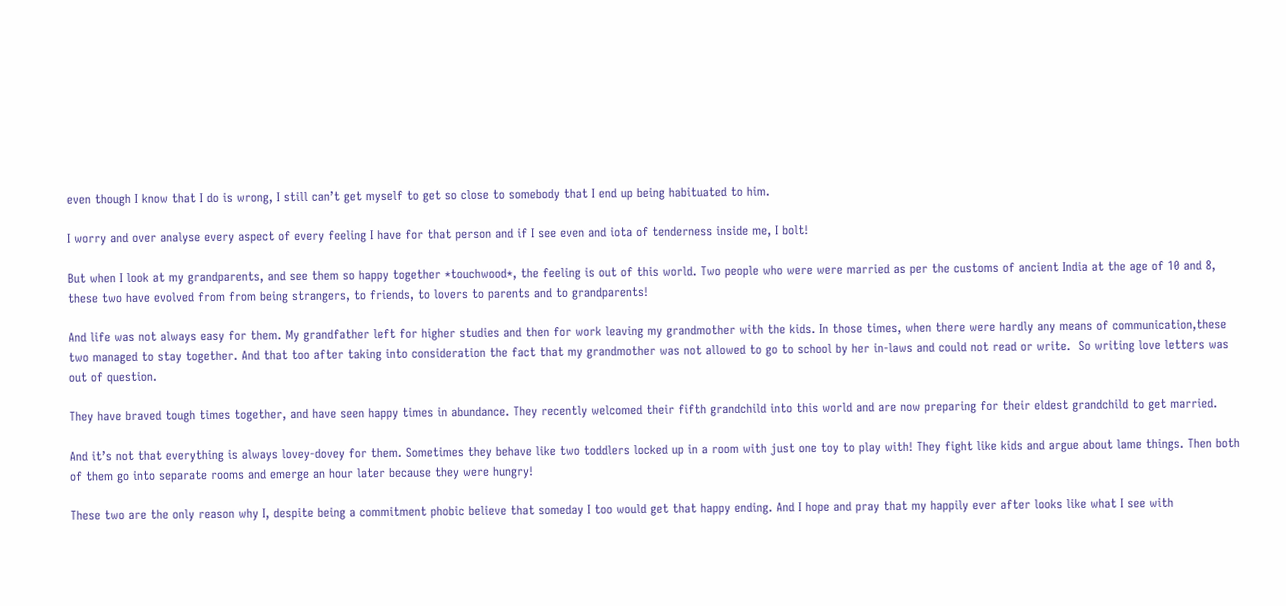even though I know that I do is wrong, I still can’t get myself to get so close to somebody that I end up being habituated to him.

I worry and over analyse every aspect of every feeling I have for that person and if I see even and iota of tenderness inside me, I bolt!

But when I look at my grandparents, and see them so happy together *touchwood*, the feeling is out of this world. Two people who were were married as per the customs of ancient India at the age of 10 and 8, these two have evolved from from being strangers, to friends, to lovers to parents and to grandparents!

And life was not always easy for them. My grandfather left for higher studies and then for work leaving my grandmother with the kids. In those times, when there were hardly any means of communication,these two managed to stay together. And that too after taking into consideration the fact that my grandmother was not allowed to go to school by her in-laws and could not read or write.  So writing love letters was out of question.

They have braved tough times together, and have seen happy times in abundance. They recently welcomed their fifth grandchild into this world and are now preparing for their eldest grandchild to get married.

And it’s not that everything is always lovey-dovey for them. Sometimes they behave like two toddlers locked up in a room with just one toy to play with! They fight like kids and argue about lame things. Then both of them go into separate rooms and emerge an hour later because they were hungry!

These two are the only reason why I, despite being a commitment phobic believe that someday I too would get that happy ending. And I hope and pray that my happily ever after looks like what I see with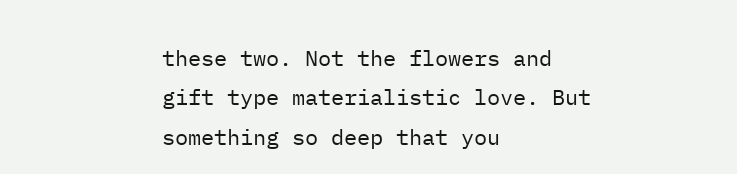these two. Not the flowers and gift type materialistic love. But something so deep that you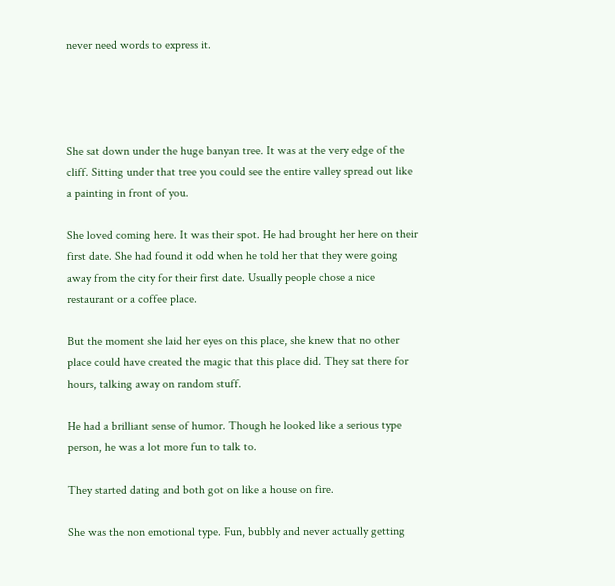never need words to express it.




She sat down under the huge banyan tree. It was at the very edge of the cliff. Sitting under that tree you could see the entire valley spread out like a painting in front of you.

She loved coming here. It was their spot. He had brought her here on their first date. She had found it odd when he told her that they were going away from the city for their first date. Usually people chose a nice restaurant or a coffee place.

But the moment she laid her eyes on this place, she knew that no other place could have created the magic that this place did. They sat there for hours, talking away on random stuff.

He had a brilliant sense of humor. Though he looked like a serious type person, he was a lot more fun to talk to.

They started dating and both got on like a house on fire.

She was the non emotional type. Fun, bubbly and never actually getting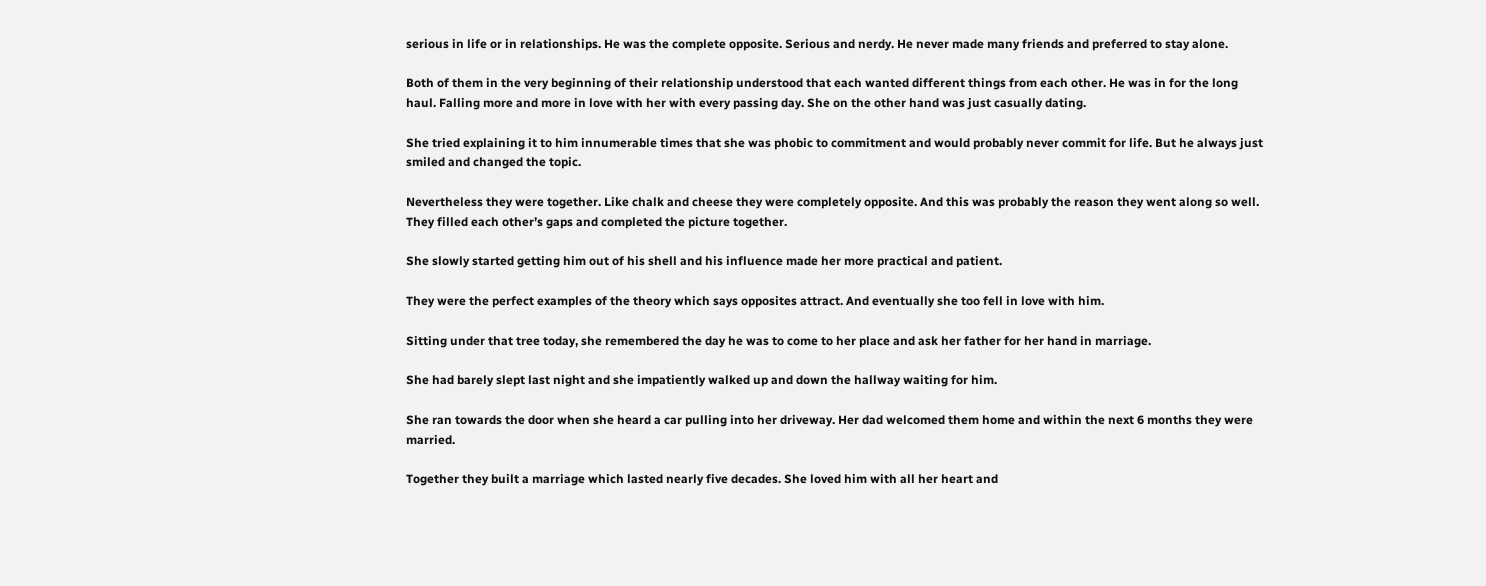serious in life or in relationships. He was the complete opposite. Serious and nerdy. He never made many friends and preferred to stay alone.

Both of them in the very beginning of their relationship understood that each wanted different things from each other. He was in for the long haul. Falling more and more in love with her with every passing day. She on the other hand was just casually dating.

She tried explaining it to him innumerable times that she was phobic to commitment and would probably never commit for life. But he always just smiled and changed the topic.

Nevertheless they were together. Like chalk and cheese they were completely opposite. And this was probably the reason they went along so well. They filled each other’s gaps and completed the picture together.

She slowly started getting him out of his shell and his influence made her more practical and patient.

They were the perfect examples of the theory which says opposites attract. And eventually she too fell in love with him.

Sitting under that tree today, she remembered the day he was to come to her place and ask her father for her hand in marriage.

She had barely slept last night and she impatiently walked up and down the hallway waiting for him.

She ran towards the door when she heard a car pulling into her driveway. Her dad welcomed them home and within the next 6 months they were married.

Together they built a marriage which lasted nearly five decades. She loved him with all her heart and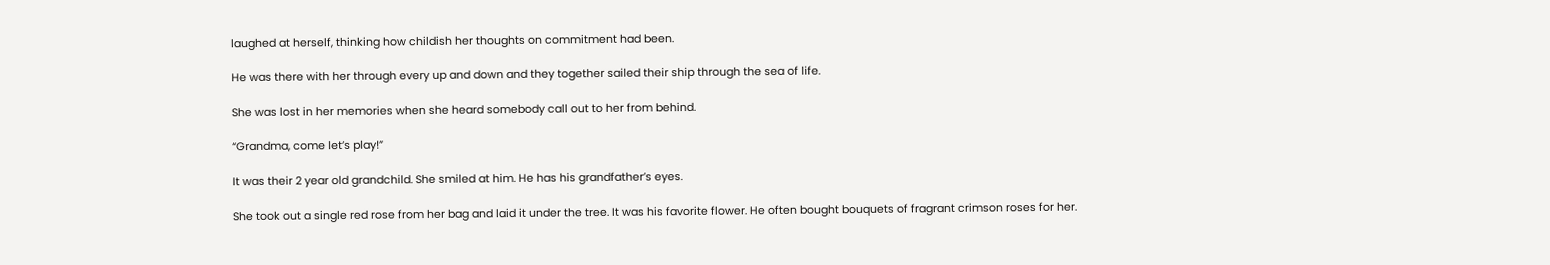laughed at herself, thinking how childish her thoughts on commitment had been.

He was there with her through every up and down and they together sailed their ship through the sea of life.

She was lost in her memories when she heard somebody call out to her from behind.

“Grandma, come let’s play!”

It was their 2 year old grandchild. She smiled at him. He has his grandfather’s eyes.

She took out a single red rose from her bag and laid it under the tree. It was his favorite flower. He often bought bouquets of fragrant crimson roses for her.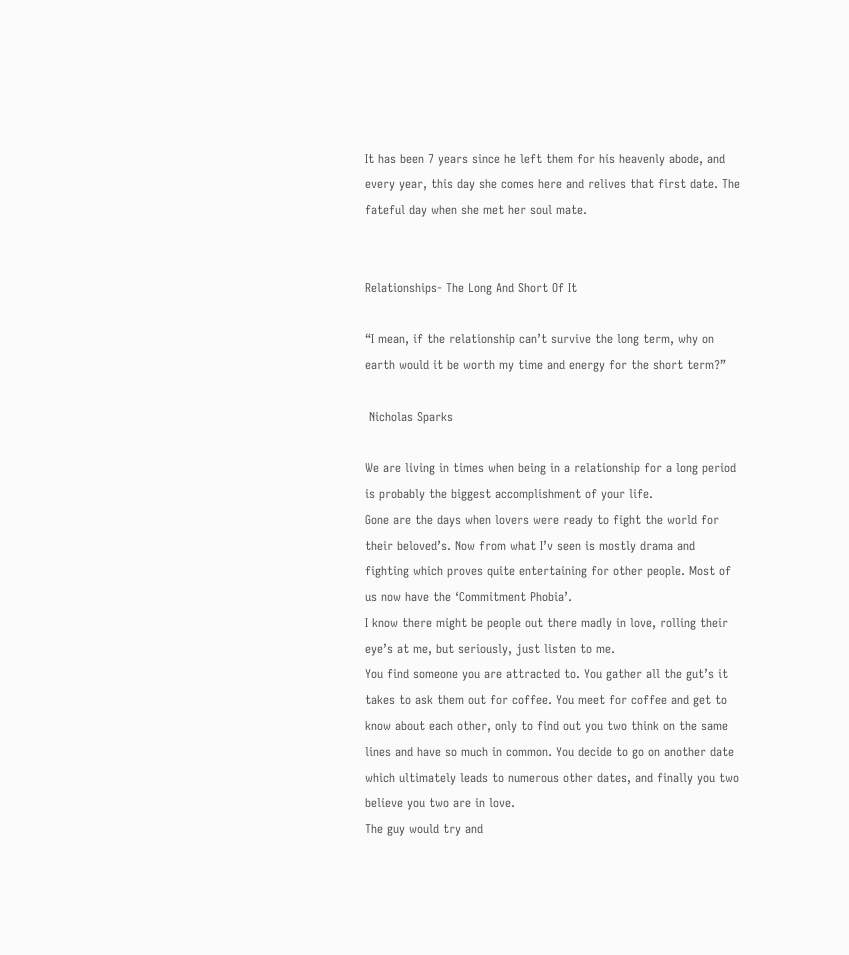It has been 7 years since he left them for his heavenly abode, and every year, this day she comes here and relives that first date. The fateful day when she met her soul mate.


Relationships- The Long And Short Of It

“I mean, if the relationship can’t survive the long term, why on earth would it be worth my time and energy for the short term?”

 Nicholas Sparks

We are living in times when being in a relationship for a long period is probably the biggest accomplishment of your life.
Gone are the days when lovers were ready to fight the world for their beloved’s. Now from what I’v seen is mostly drama and fighting which proves quite entertaining for other people. Most of us now have the ‘Commitment Phobia’.
I know there might be people out there madly in love, rolling their eye’s at me, but seriously, just listen to me.
You find someone you are attracted to. You gather all the gut’s it takes to ask them out for coffee. You meet for coffee and get to know about each other, only to find out you two think on the same lines and have so much in common. You decide to go on another date which ultimately leads to numerous other dates, and finally you two believe you two are in love.
The guy would try and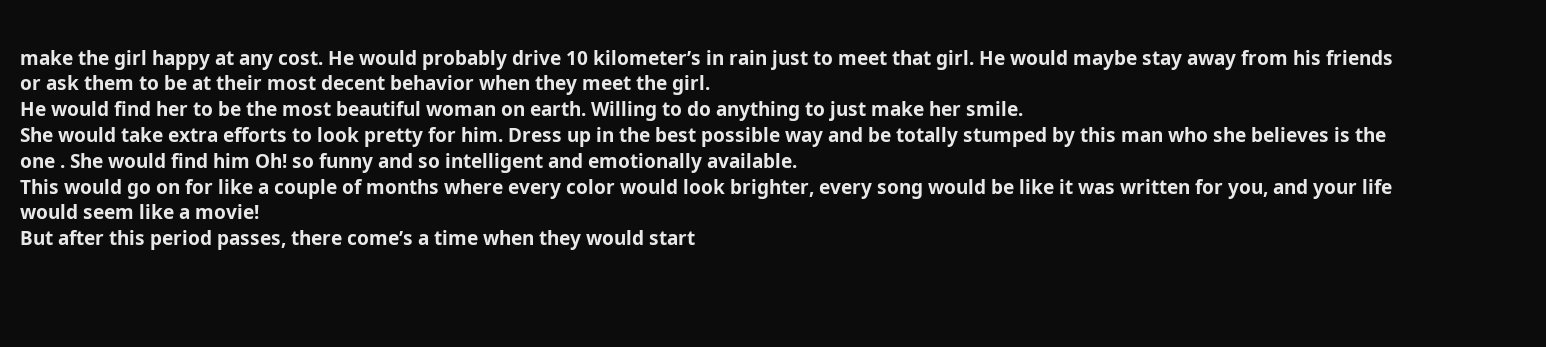make the girl happy at any cost. He would probably drive 10 kilometer’s in rain just to meet that girl. He would maybe stay away from his friends or ask them to be at their most decent behavior when they meet the girl.
He would find her to be the most beautiful woman on earth. Willing to do anything to just make her smile.
She would take extra efforts to look pretty for him. Dress up in the best possible way and be totally stumped by this man who she believes is the one . She would find him Oh! so funny and so intelligent and emotionally available.
This would go on for like a couple of months where every color would look brighter, every song would be like it was written for you, and your life would seem like a movie!
But after this period passes, there come’s a time when they would start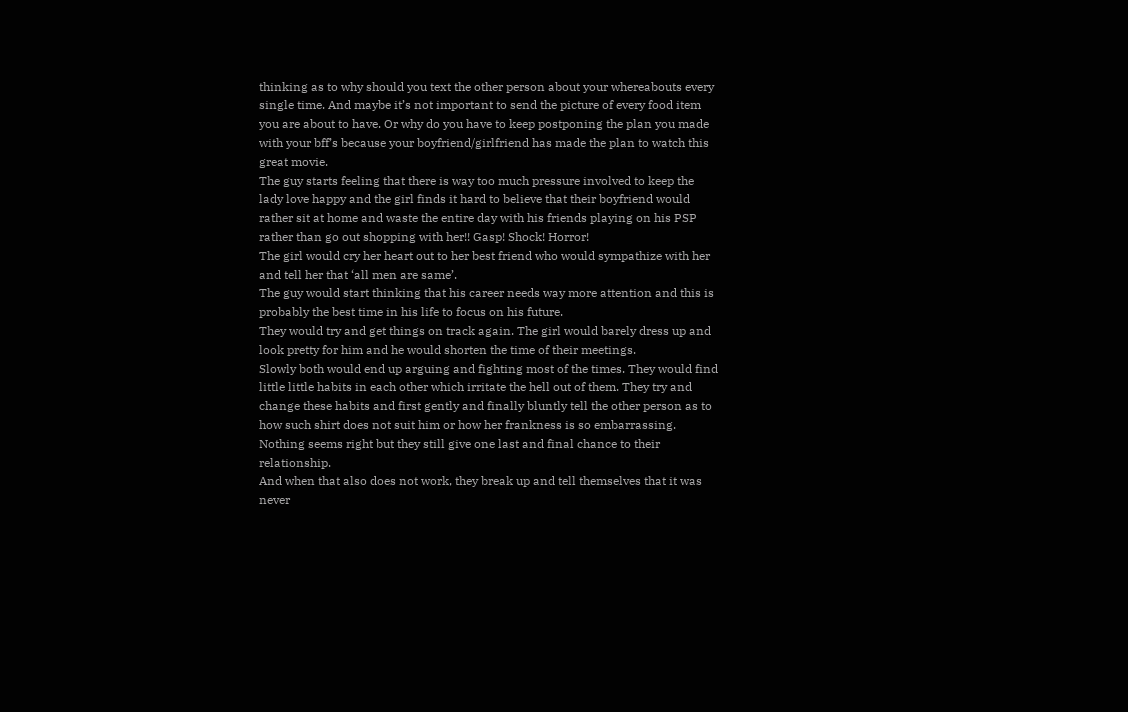thinking as to why should you text the other person about your whereabouts every single time. And maybe it’s not important to send the picture of every food item you are about to have. Or why do you have to keep postponing the plan you made with your bff’s because your boyfriend/girlfriend has made the plan to watch this great movie.
The guy starts feeling that there is way too much pressure involved to keep the lady love happy and the girl finds it hard to believe that their boyfriend would rather sit at home and waste the entire day with his friends playing on his PSP rather than go out shopping with her!! Gasp! Shock! Horror!
The girl would cry her heart out to her best friend who would sympathize with her  and tell her that ‘all men are same’.
The guy would start thinking that his career needs way more attention and this is probably the best time in his life to focus on his future.
They would try and get things on track again. The girl would barely dress up and look pretty for him and he would shorten the time of their meetings.
Slowly both would end up arguing and fighting most of the times. They would find little little habits in each other which irritate the hell out of them. They try and change these habits and first gently and finally bluntly tell the other person as to how such shirt does not suit him or how her frankness is so embarrassing.
Nothing seems right but they still give one last and final chance to their relationship.
And when that also does not work, they break up and tell themselves that it was never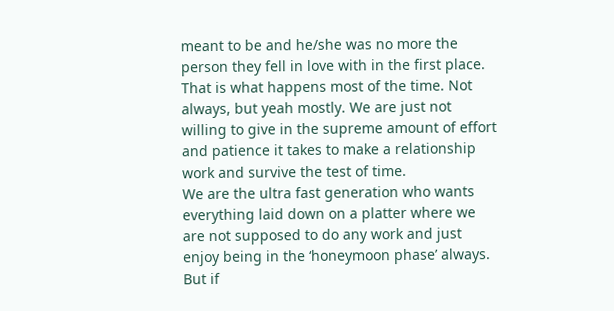meant to be and he/she was no more the person they fell in love with in the first place.
That is what happens most of the time. Not always, but yeah mostly. We are just not willing to give in the supreme amount of effort and patience it takes to make a relationship work and survive the test of time.
We are the ultra fast generation who wants everything laid down on a platter where we are not supposed to do any work and just enjoy being in the ‘honeymoon phase’ always.
But if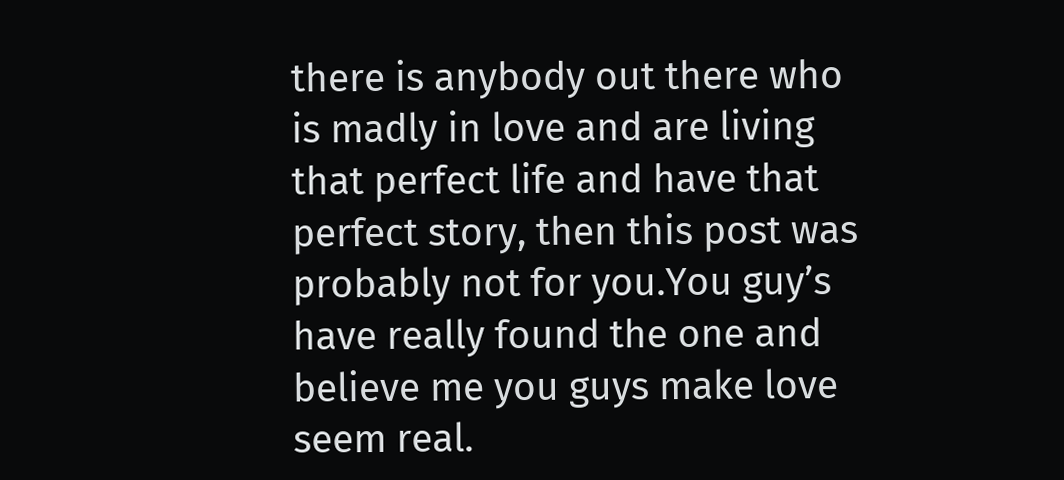there is anybody out there who is madly in love and are living that perfect life and have that perfect story, then this post was probably not for you.You guy’s have really found the one and believe me you guys make love seem real.